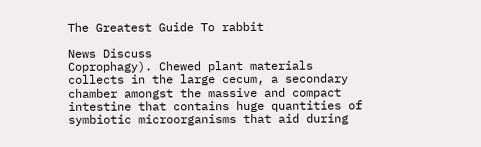The Greatest Guide To rabbit

News Discuss
Coprophagy). Chewed plant materials collects in the large cecum, a secondary chamber amongst the massive and compact intestine that contains huge quantities of symbiotic microorganisms that aid during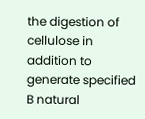the digestion of cellulose in addition to generate specified B natural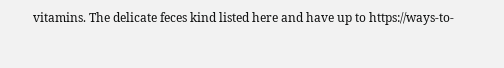vitamins. The delicate feces kind listed here and have up to https://ways-to-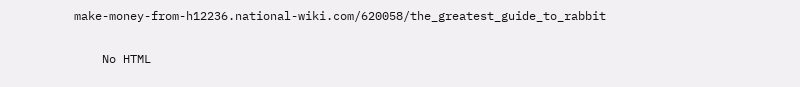make-money-from-h12236.national-wiki.com/620058/the_greatest_guide_to_rabbit


    No HTML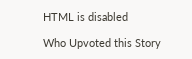HTML is disabled

Who Upvoted this Story